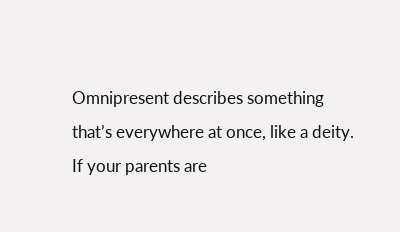Omnipresent describes something that’s everywhere at once, like a deity. If your parents are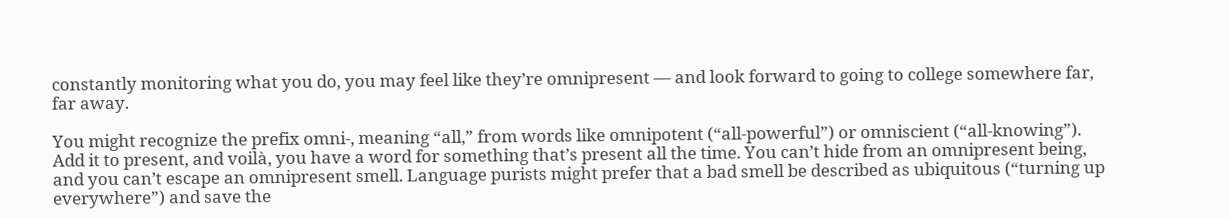constantly monitoring what you do, you may feel like they’re omnipresent — and look forward to going to college somewhere far, far away.

You might recognize the prefix omni-, meaning “all,” from words like omnipotent (“all-powerful”) or omniscient (“all-knowing”). Add it to present, and voilà, you have a word for something that’s present all the time. You can’t hide from an omnipresent being, and you can’t escape an omnipresent smell. Language purists might prefer that a bad smell be described as ubiquitous (“turning up everywhere”) and save the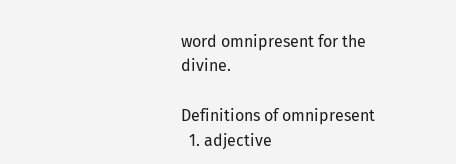word omnipresent for the divine.

Definitions of omnipresent
  1. adjective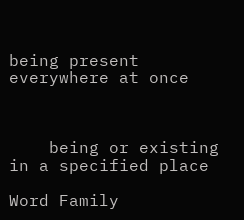being present everywhere at once



    being or existing in a specified place

Word Family